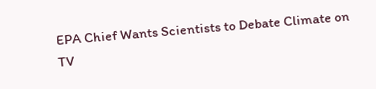EPA Chief Wants Scientists to Debate Climate on TV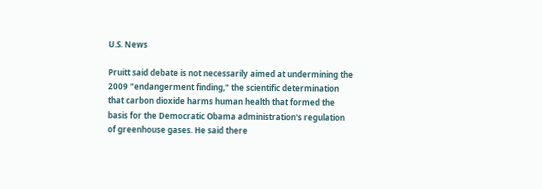U.S. News

Pruitt said debate is not necessarily aimed at undermining the 2009 "endangerment finding," the scientific determination that carbon dioxide harms human health that formed the basis for the Democratic Obama administration's regulation of greenhouse gases. He said there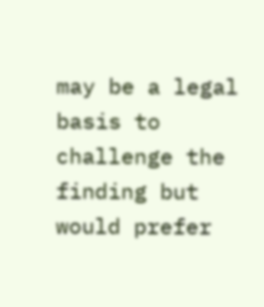may be a legal basis to challenge the finding but would prefer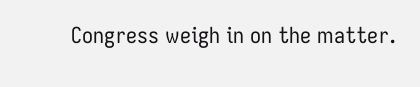Congress weigh in on the matter.